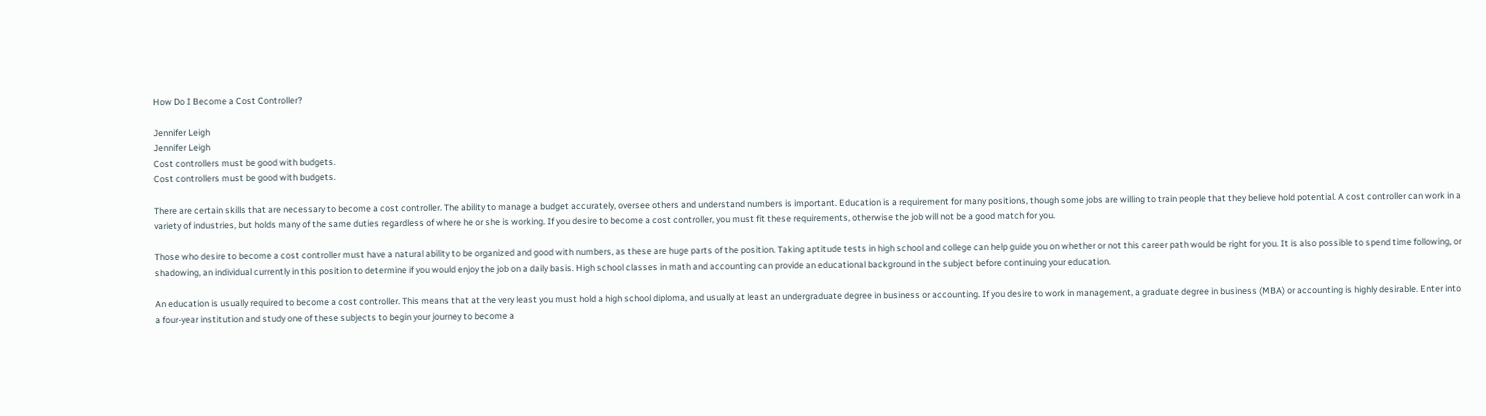How Do I Become a Cost Controller?

Jennifer Leigh
Jennifer Leigh
Cost controllers must be good with budgets.
Cost controllers must be good with budgets.

There are certain skills that are necessary to become a cost controller. The ability to manage a budget accurately, oversee others and understand numbers is important. Education is a requirement for many positions, though some jobs are willing to train people that they believe hold potential. A cost controller can work in a variety of industries, but holds many of the same duties regardless of where he or she is working. If you desire to become a cost controller, you must fit these requirements, otherwise the job will not be a good match for you.

Those who desire to become a cost controller must have a natural ability to be organized and good with numbers, as these are huge parts of the position. Taking aptitude tests in high school and college can help guide you on whether or not this career path would be right for you. It is also possible to spend time following, or shadowing, an individual currently in this position to determine if you would enjoy the job on a daily basis. High school classes in math and accounting can provide an educational background in the subject before continuing your education.

An education is usually required to become a cost controller. This means that at the very least you must hold a high school diploma, and usually at least an undergraduate degree in business or accounting. If you desire to work in management, a graduate degree in business (MBA) or accounting is highly desirable. Enter into a four-year institution and study one of these subjects to begin your journey to become a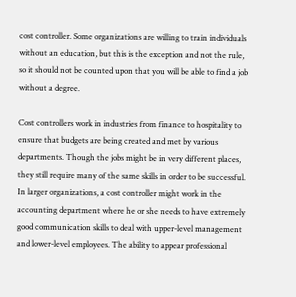cost controller. Some organizations are willing to train individuals without an education, but this is the exception and not the rule, so it should not be counted upon that you will be able to find a job without a degree.

Cost controllers work in industries from finance to hospitality to ensure that budgets are being created and met by various departments. Though the jobs might be in very different places, they still require many of the same skills in order to be successful. In larger organizations, a cost controller might work in the accounting department where he or she needs to have extremely good communication skills to deal with upper-level management and lower-level employees. The ability to appear professional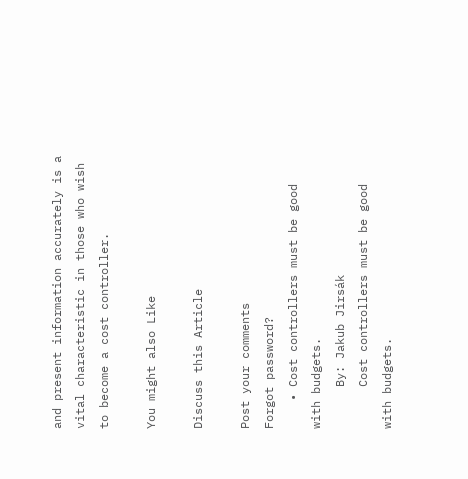and present information accurately is a vital characteristic in those who wish to become a cost controller.

You might also Like

Discuss this Article

Post your comments
Forgot password?
    • Cost controllers must be good with budgets.
      By: Jakub Jirsák
      Cost controllers must be good with budgets.